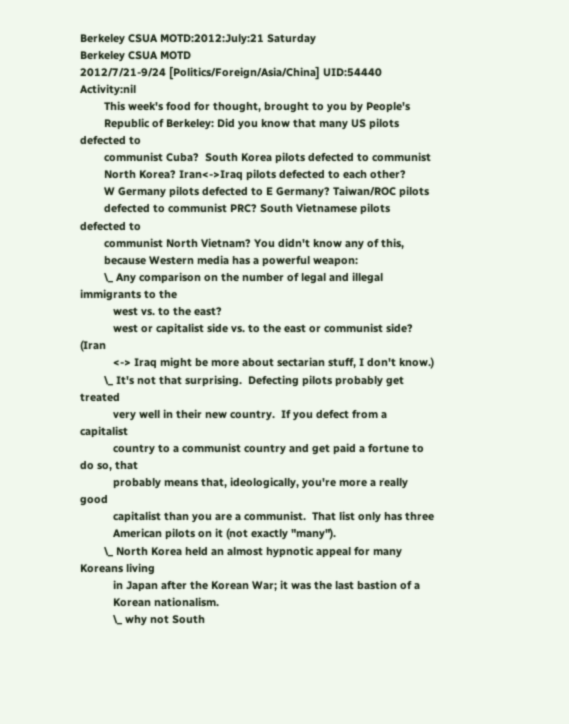Berkeley CSUA MOTD:2012:July:21 Saturday
Berkeley CSUA MOTD
2012/7/21-9/24 [Politics/Foreign/Asia/China] UID:54440 Activity:nil
        This week's food for thought, brought to you by People's
        Republic of Berkeley: Did you know that many US pilots defected to
        communist Cuba?  South Korea pilots defected to communist
        North Korea? Iran<->Iraq pilots defected to each other?
        W Germany pilots defected to E Germany? Taiwan/ROC pilots
        defected to communist PRC? South Vietnamese pilots defected to
        communist North Vietnam? You didn't know any of this,
        because Western media has a powerful weapon:
        \_ Any comparison on the number of legal and illegal immigrants to the
           west vs. to the east?
           west or capitalist side vs. to the east or communist side?  (Iran
           <-> Iraq might be more about sectarian stuff, I don't know.)
        \_ It's not that surprising.  Defecting pilots probably get treated
           very well in their new country.  If you defect from a capitalist
           country to a communist country and get paid a fortune to do so, that
           probably means that, ideologically, you're more a really good
           capitalist than you are a communist.  That list only has three
           American pilots on it (not exactly "many").
        \_ North Korea held an almost hypnotic appeal for many Koreans living
           in Japan after the Korean War; it was the last bastion of a
           Korean nationalism.
           \_ why not South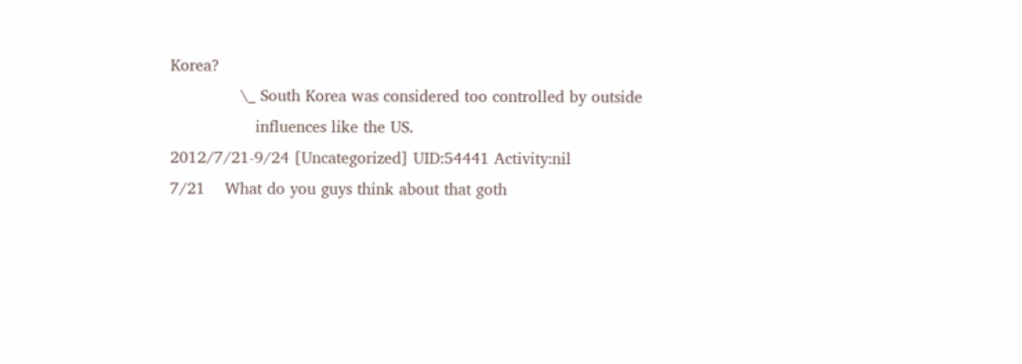Korea?
              \_ South Korea was considered too controlled by outside
                 influences like the US.
2012/7/21-9/24 [Uncategorized] UID:54441 Activity:nil
7/21    What do you guys think about that goth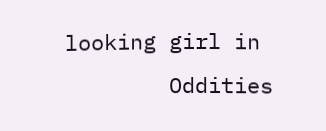looking girl in
        Oddities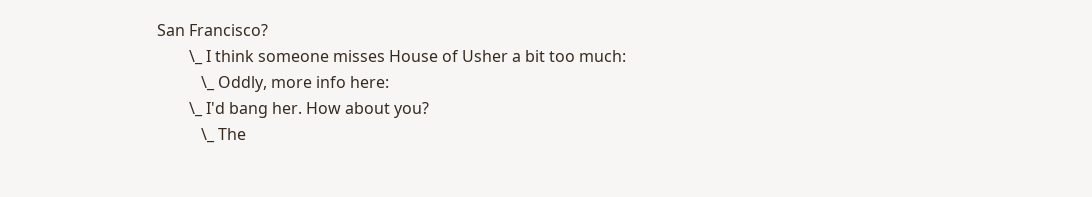San Francisco?
        \_ I think someone misses House of Usher a bit too much:
           \_ Oddly, more info here:
        \_ I'd bang her. How about you?
           \_ The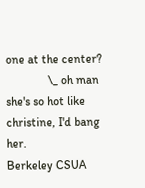one at the center?
              \_ oh man she's so hot like christine, I'd bang her.
Berkeley CSUA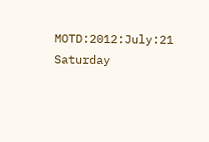MOTD:2012:July:21 Saturday